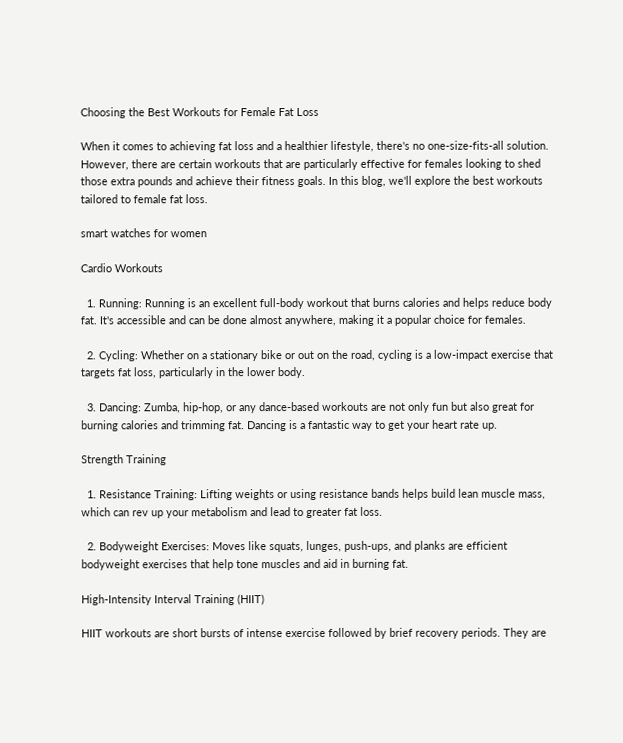Choosing the Best Workouts for Female Fat Loss

When it comes to achieving fat loss and a healthier lifestyle, there's no one-size-fits-all solution. However, there are certain workouts that are particularly effective for females looking to shed those extra pounds and achieve their fitness goals. In this blog, we'll explore the best workouts tailored to female fat loss.

smart watches for women

Cardio Workouts

  1. Running: Running is an excellent full-body workout that burns calories and helps reduce body fat. It's accessible and can be done almost anywhere, making it a popular choice for females.

  2. Cycling: Whether on a stationary bike or out on the road, cycling is a low-impact exercise that targets fat loss, particularly in the lower body.

  3. Dancing: Zumba, hip-hop, or any dance-based workouts are not only fun but also great for burning calories and trimming fat. Dancing is a fantastic way to get your heart rate up.

Strength Training

  1. Resistance Training: Lifting weights or using resistance bands helps build lean muscle mass, which can rev up your metabolism and lead to greater fat loss.

  2. Bodyweight Exercises: Moves like squats, lunges, push-ups, and planks are efficient bodyweight exercises that help tone muscles and aid in burning fat.

High-Intensity Interval Training (HIIT)

HIIT workouts are short bursts of intense exercise followed by brief recovery periods. They are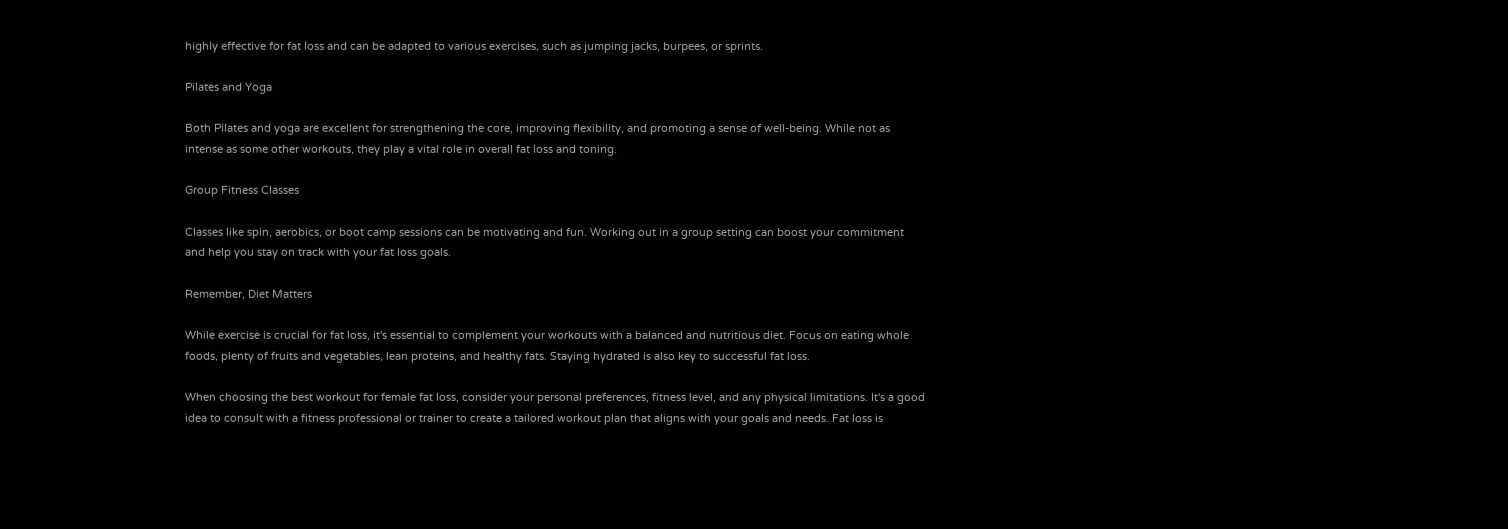highly effective for fat loss and can be adapted to various exercises, such as jumping jacks, burpees, or sprints.

Pilates and Yoga

Both Pilates and yoga are excellent for strengthening the core, improving flexibility, and promoting a sense of well-being. While not as intense as some other workouts, they play a vital role in overall fat loss and toning.

Group Fitness Classes

Classes like spin, aerobics, or boot camp sessions can be motivating and fun. Working out in a group setting can boost your commitment and help you stay on track with your fat loss goals.

Remember, Diet Matters

While exercise is crucial for fat loss, it's essential to complement your workouts with a balanced and nutritious diet. Focus on eating whole foods, plenty of fruits and vegetables, lean proteins, and healthy fats. Staying hydrated is also key to successful fat loss.

When choosing the best workout for female fat loss, consider your personal preferences, fitness level, and any physical limitations. It's a good idea to consult with a fitness professional or trainer to create a tailored workout plan that aligns with your goals and needs. Fat loss is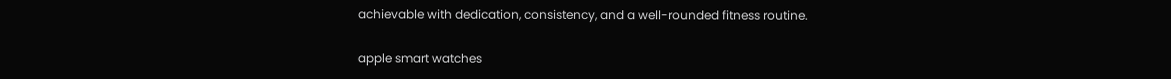achievable with dedication, consistency, and a well-rounded fitness routine.

apple smart watches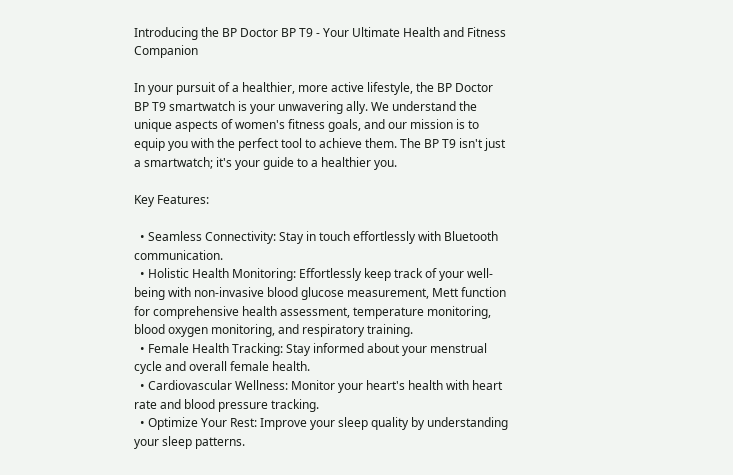Introducing the BP Doctor BP T9 - Your Ultimate Health and Fitness Companion

In your pursuit of a healthier, more active lifestyle, the BP Doctor BP T9 smartwatch is your unwavering ally. We understand the unique aspects of women's fitness goals, and our mission is to equip you with the perfect tool to achieve them. The BP T9 isn't just a smartwatch; it's your guide to a healthier you.

Key Features:

  • Seamless Connectivity: Stay in touch effortlessly with Bluetooth communication.
  • Holistic Health Monitoring: Effortlessly keep track of your well-being with non-invasive blood glucose measurement, Mett function for comprehensive health assessment, temperature monitoring, blood oxygen monitoring, and respiratory training.
  • Female Health Tracking: Stay informed about your menstrual cycle and overall female health.
  • Cardiovascular Wellness: Monitor your heart's health with heart rate and blood pressure tracking.
  • Optimize Your Rest: Improve your sleep quality by understanding your sleep patterns.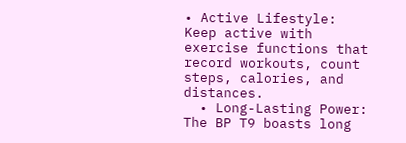• Active Lifestyle: Keep active with exercise functions that record workouts, count steps, calories, and distances.
  • Long-Lasting Power: The BP T9 boasts long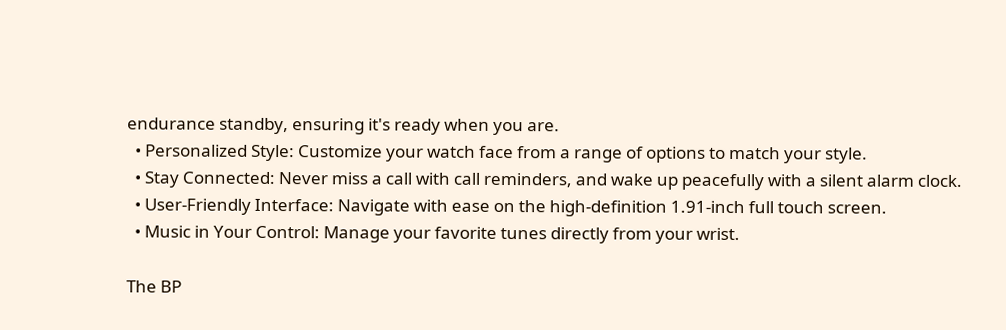endurance standby, ensuring it's ready when you are.
  • Personalized Style: Customize your watch face from a range of options to match your style.
  • Stay Connected: Never miss a call with call reminders, and wake up peacefully with a silent alarm clock.
  • User-Friendly Interface: Navigate with ease on the high-definition 1.91-inch full touch screen.
  • Music in Your Control: Manage your favorite tunes directly from your wrist.

The BP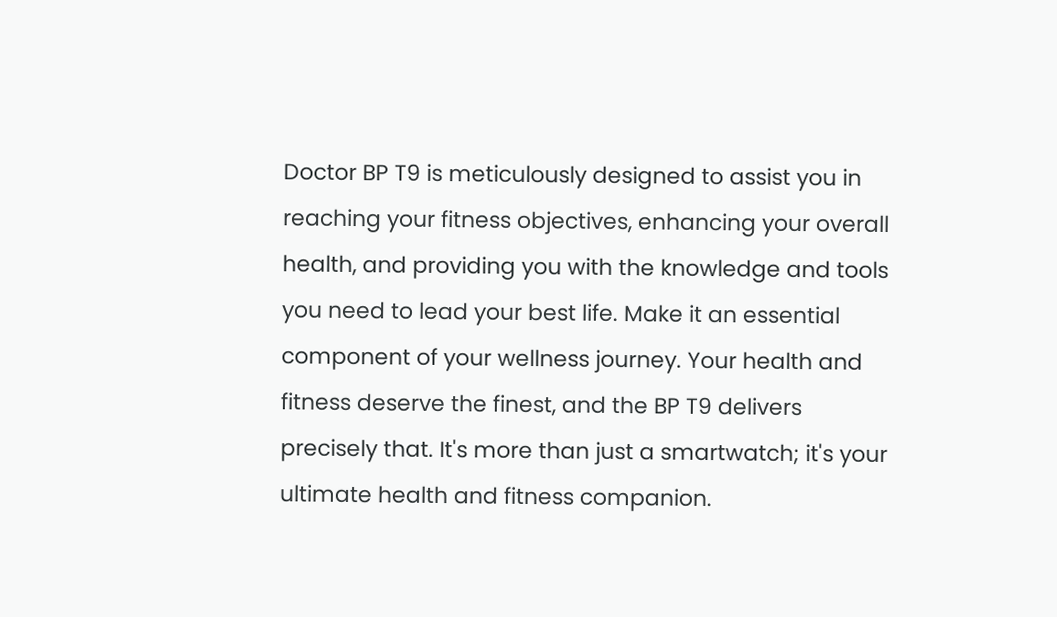Doctor BP T9 is meticulously designed to assist you in reaching your fitness objectives, enhancing your overall health, and providing you with the knowledge and tools you need to lead your best life. Make it an essential component of your wellness journey. Your health and fitness deserve the finest, and the BP T9 delivers precisely that. It's more than just a smartwatch; it's your ultimate health and fitness companion.